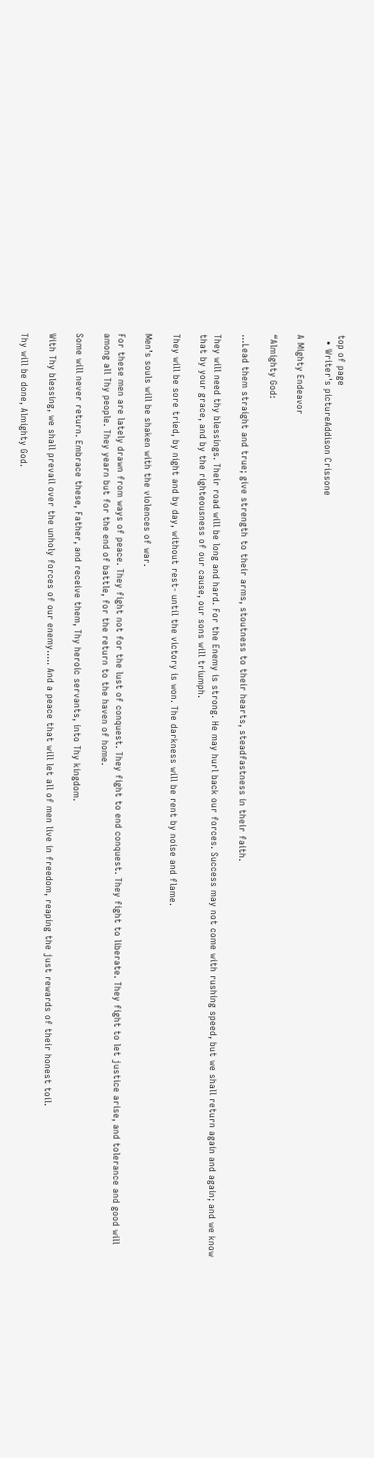top of page
  • Writer's pictureAddison Crissone

A Mighty Endeavor

“Almighty God:

…Lead them straight and true; give strength to their arms, stoutness to their hearts, steadfastness in their faith.

They will need thy blessings. Their road will be long and hard. For the Enemy is strong. He may hurl back our forces. Success may not come with rushing speed, but we shall return again and again; and we know that by your grace, and by the righteousness of our cause, our sons will triumph.

They will be sore tried, by night and by day, without rest- until the victory is won. The darkness will be rent by noise and flame.

Men’s souls will be shaken with the violences of war.

For these men are lately drawn from ways of peace. They fight not for the lust of conquest. They fight to end conquest. They fight to liberate. They fight to let justice arise, and tolerance and good will among all Thy people. They yearn but for the end of battle, for the return to the haven of home.

Some will never return. Embrace these, Father, and receive them, Thy heroic servants, into Thy kingdom.

With Thy blessing, we shall prevail over the unholy forces of our enemy….. And a peace that will let all of men live in freedom, reaping the just rewards of their honest toil.

Thy will be done, Almighty God.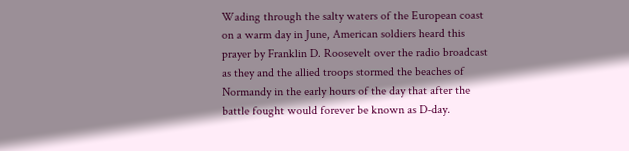Wading through the salty waters of the European coast on a warm day in June, American soldiers heard this prayer by Franklin D. Roosevelt over the radio broadcast as they and the allied troops stormed the beaches of Normandy in the early hours of the day that after the battle fought would forever be known as D-day.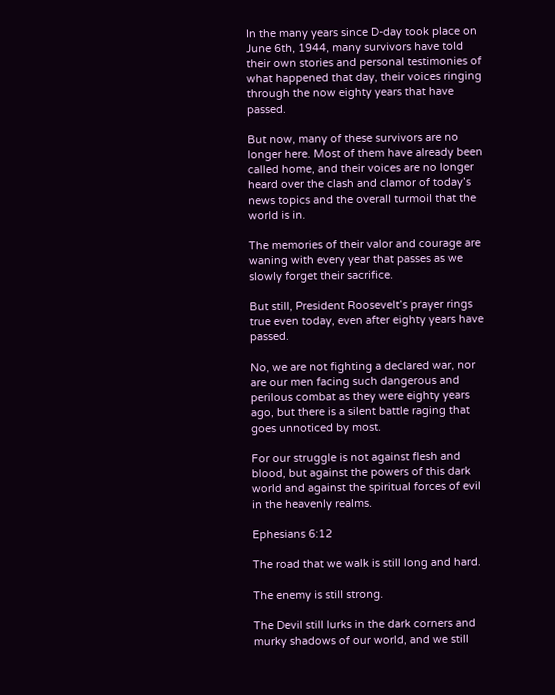In the many years since D-day took place on June 6th, 1944, many survivors have told their own stories and personal testimonies of what happened that day, their voices ringing through the now eighty years that have passed.

But now, many of these survivors are no longer here. Most of them have already been called home, and their voices are no longer heard over the clash and clamor of today’s news topics and the overall turmoil that the world is in.

The memories of their valor and courage are waning with every year that passes as we slowly forget their sacrifice.

But still, President Roosevelt’s prayer rings true even today, even after eighty years have passed.

No, we are not fighting a declared war, nor are our men facing such dangerous and perilous combat as they were eighty years ago, but there is a silent battle raging that goes unnoticed by most.

For our struggle is not against flesh and blood, but against the powers of this dark world and against the spiritual forces of evil in the heavenly realms.

Ephesians 6:12

The road that we walk is still long and hard.

The enemy is still strong.

The Devil still lurks in the dark corners and murky shadows of our world, and we still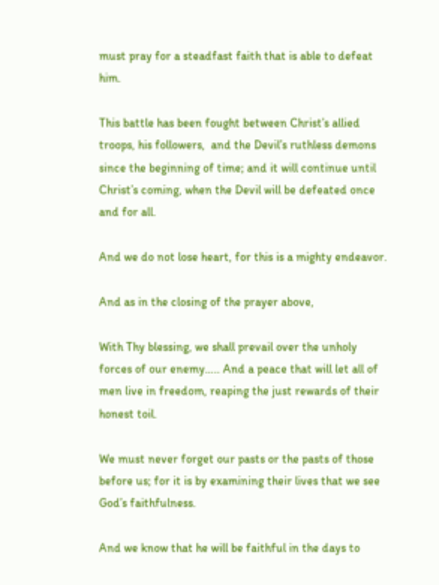must pray for a steadfast faith that is able to defeat him.

This battle has been fought between Christ’s allied troops, his followers,  and the Devil’s ruthless demons since the beginning of time; and it will continue until Christ’s coming, when the Devil will be defeated once and for all.

And we do not lose heart, for this is a mighty endeavor.

And as in the closing of the prayer above,

With Thy blessing, we shall prevail over the unholy forces of our enemy….. And a peace that will let all of men live in freedom, reaping the just rewards of their honest toil.

We must never forget our pasts or the pasts of those before us; for it is by examining their lives that we see God’s faithfulness.

And we know that he will be faithful in the days to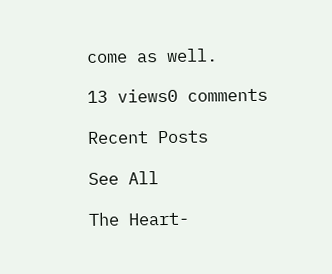come as well.

13 views0 comments

Recent Posts

See All

The Heart-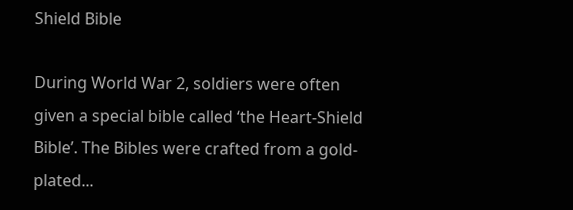Shield Bible

During World War 2, soldiers were often given a special bible called ‘the Heart-Shield Bible’. The Bibles were crafted from a gold-plated...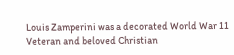Louis Zamperini was a decorated World War 11 Veteran and beloved Christian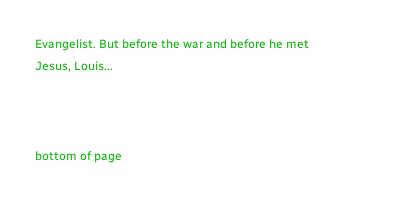Evangelist. But before the war and before he met Jesus, Louis...



bottom of page